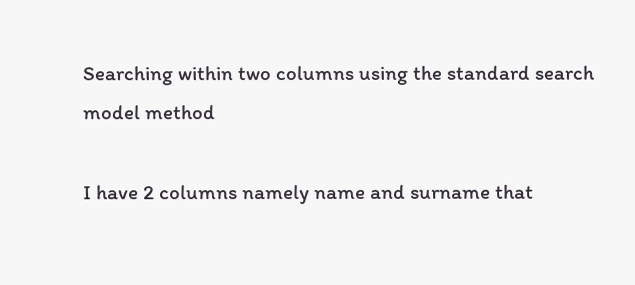Searching within two columns using the standard search model method

I have 2 columns namely name and surname that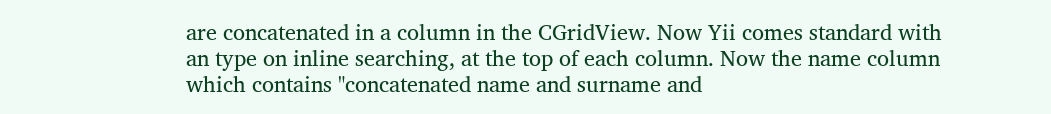are concatenated in a column in the CGridView. Now Yii comes standard with an type on inline searching, at the top of each column. Now the name column which contains "concatenated name and surname and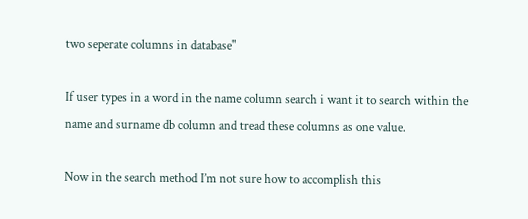two seperate columns in database"

If user types in a word in the name column search i want it to search within the name and surname db column and tread these columns as one value.

Now in the search method I’m not sure how to accomplish this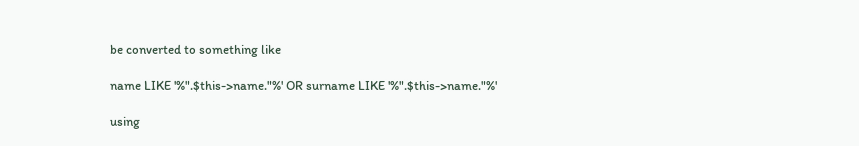be converted to something like

name LIKE '%".$this->name."%' OR surname LIKE '%".$this->name."%'

using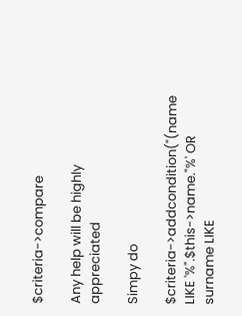$criteria->compare

Any help will be highly appreciated

Simpy do

$criteria->addcondition("(name LIKE '%".$this->name."%' OR surname LIKE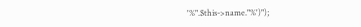'%".$this->name."%')");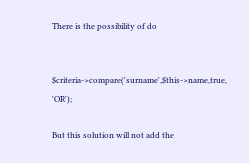There is the possibility of do


$criteria->compare('surname',$this->name,true, 'OR');

But this solution will not add the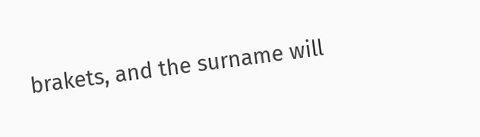brakets, and the surname will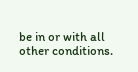be in or with all other conditions.